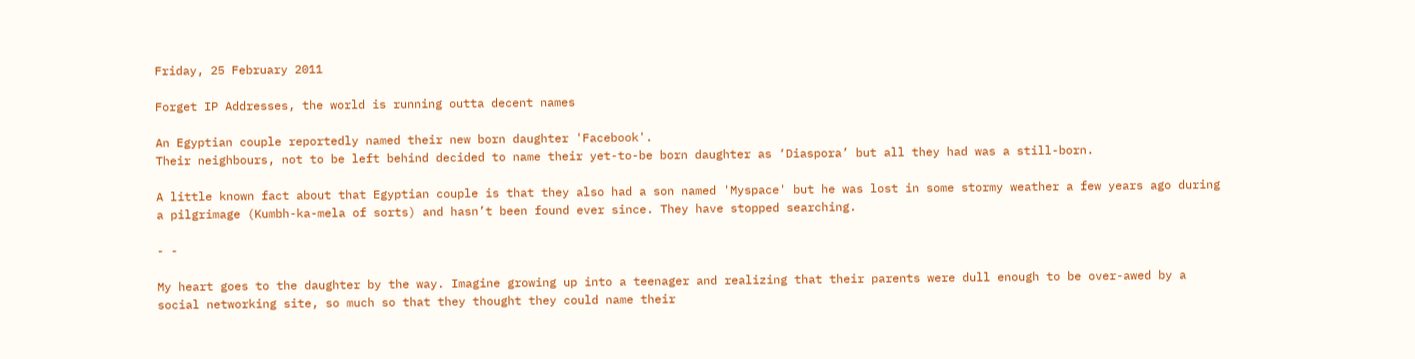Friday, 25 February 2011

Forget IP Addresses, the world is running outta decent names

An Egyptian couple reportedly named their new born daughter 'Facebook'.
Their neighbours, not to be left behind decided to name their yet-to-be born daughter as ‘Diaspora’ but all they had was a still-born.

A little known fact about that Egyptian couple is that they also had a son named 'Myspace' but he was lost in some stormy weather a few years ago during a pilgrimage (Kumbh-ka-mela of sorts) and hasn’t been found ever since. They have stopped searching.

- -

My heart goes to the daughter by the way. Imagine growing up into a teenager and realizing that their parents were dull enough to be over-awed by a social networking site, so much so that they thought they could name their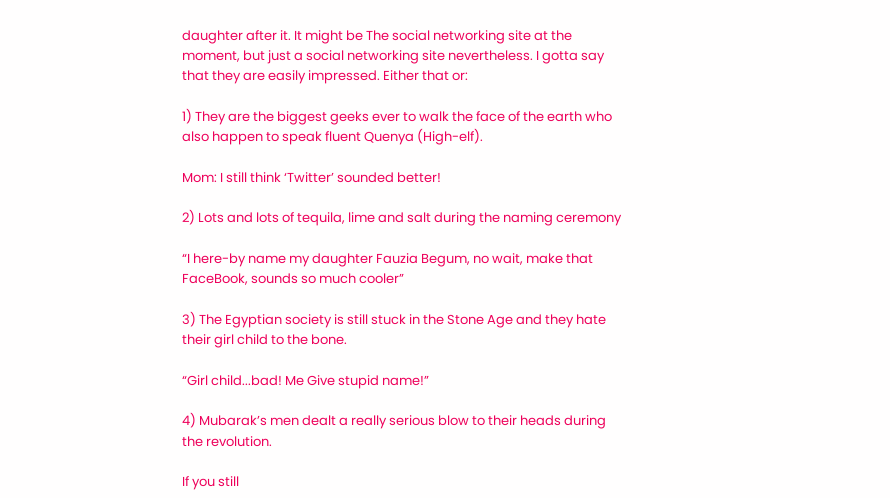daughter after it. It might be The social networking site at the moment, but just a social networking site nevertheless. I gotta say that they are easily impressed. Either that or:

1) They are the biggest geeks ever to walk the face of the earth who also happen to speak fluent Quenya (High-elf).

Mom: I still think ‘Twitter’ sounded better!

2) Lots and lots of tequila, lime and salt during the naming ceremony

“I here-by name my daughter Fauzia Begum, no wait, make that FaceBook, sounds so much cooler”

3) The Egyptian society is still stuck in the Stone Age and they hate their girl child to the bone.

“Girl child...bad! Me Give stupid name!”

4) Mubarak’s men dealt a really serious blow to their heads during the revolution.

If you still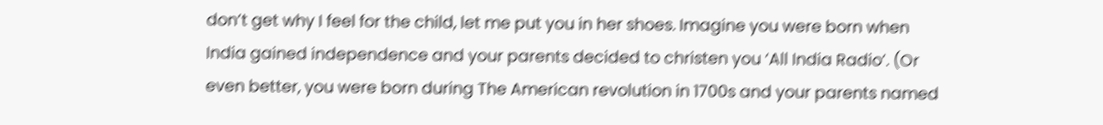don’t get why I feel for the child, let me put you in her shoes. Imagine you were born when India gained independence and your parents decided to christen you ‘All India Radio’. (Or even better, you were born during The American revolution in 1700s and your parents named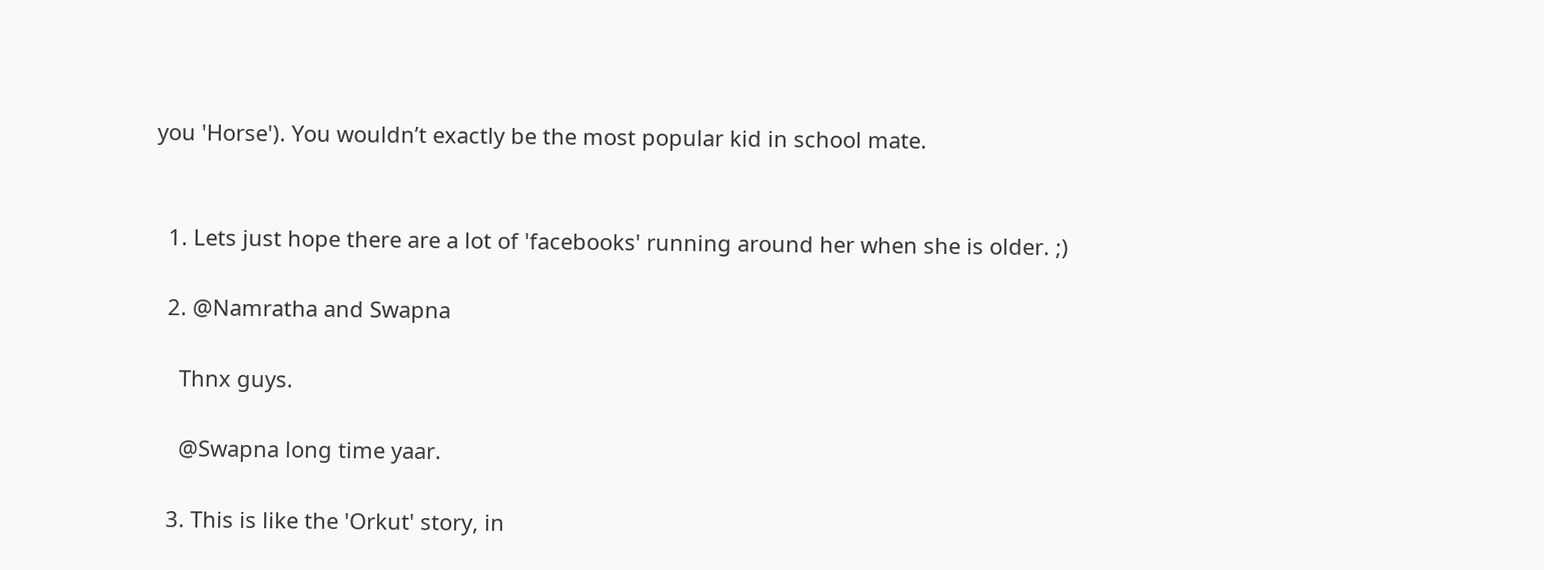you 'Horse'). You wouldn’t exactly be the most popular kid in school mate.


  1. Lets just hope there are a lot of 'facebooks' running around her when she is older. ;)

  2. @Namratha and Swapna

    Thnx guys.

    @Swapna long time yaar.

  3. This is like the 'Orkut' story, in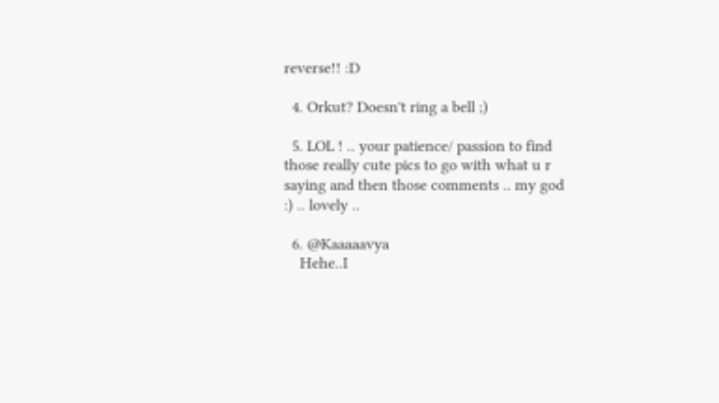reverse!! :D

  4. Orkut? Doesn't ring a bell ;)

  5. LOL ! .. your patience/ passion to find those really cute pics to go with what u r saying and then those comments .. my god :) .. lovely ..

  6. @Kaaaaavya
    Hehe..I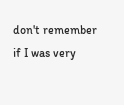don't remember if I was very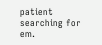patient searching for em.